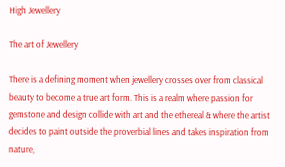High Jewellery

The art of Jewellery

There is a defining moment when jewellery crosses over from classical beauty to become a true art form. This is a realm where passion for gemstone and design collide with art and the ethereal & where the artist decides to paint outside the proverbial lines and takes inspiration from nature,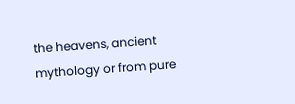the heavens, ancient mythology or from pure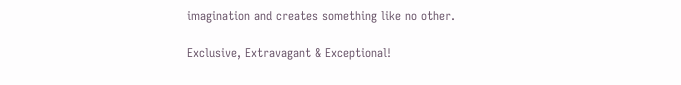imagination and creates something like no other.

Exclusive, Extravagant & Exceptional!